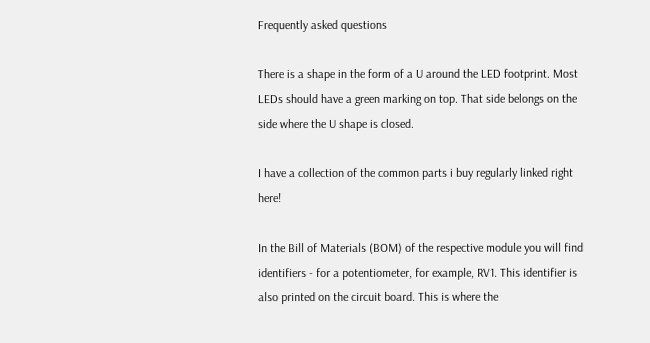Frequently asked questions

There is a shape in the form of a U around the LED footprint. Most LEDs should have a green marking on top. That side belongs on the side where the U shape is closed.

I have a collection of the common parts i buy regularly linked right here!

In the Bill of Materials (BOM) of the respective module you will find identifiers - for a potentiometer, for example, RV1. This identifier is also printed on the circuit board. This is where the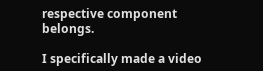respective component belongs.

I specifically made a video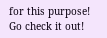for this purpose! Go check it out!